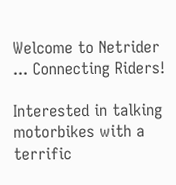Welcome to Netrider ... Connecting Riders!

Interested in talking motorbikes with a terrific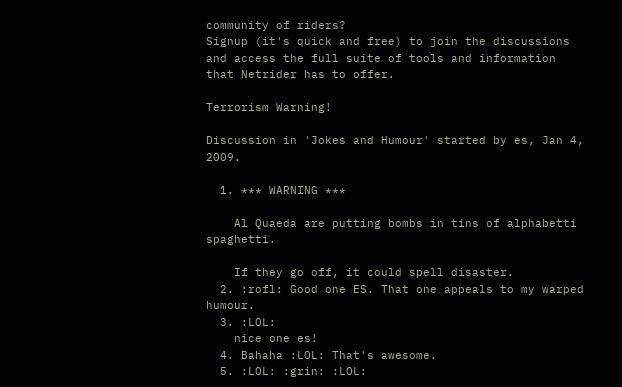community of riders?
Signup (it's quick and free) to join the discussions and access the full suite of tools and information that Netrider has to offer.

Terrorism Warning!

Discussion in 'Jokes and Humour' started by es, Jan 4, 2009.

  1. *** WARNING ***

    Al Quaeda are putting bombs in tins of alphabetti spaghetti.

    If they go off, it could spell disaster.
  2. :rofl: Good one ES. That one appeals to my warped humour.
  3. :LOL:
    nice one es!
  4. Bahaha :LOL: That's awesome.
  5. :LOL: :grin: :LOL: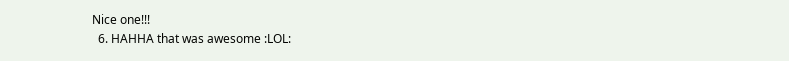Nice one!!!
  6. HAHHA that was awesome :LOL: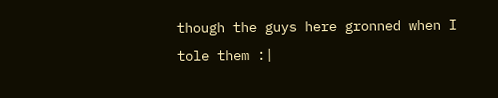though the guys here gronned when I tole them :|